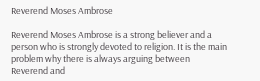Reverend Moses Ambrose

Reverend Moses Ambrose is a strong believer and a person who is strongly devoted to religion. It is the main problem why there is always arguing between Reverend and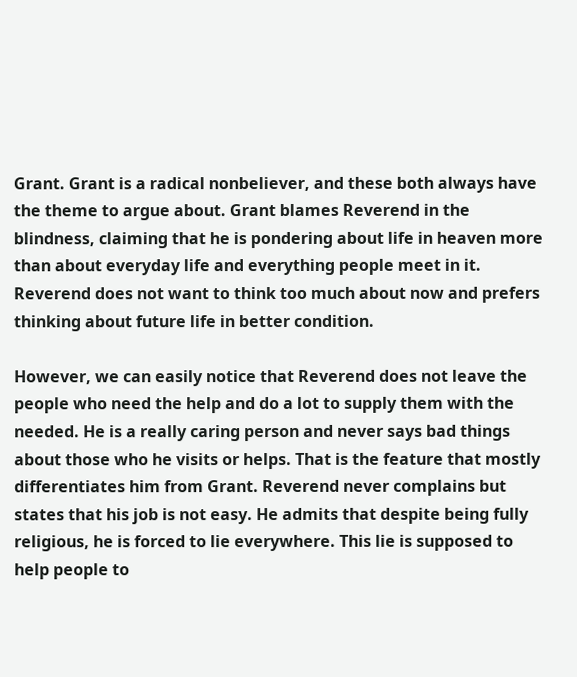Grant. Grant is a radical nonbeliever, and these both always have the theme to argue about. Grant blames Reverend in the blindness, claiming that he is pondering about life in heaven more than about everyday life and everything people meet in it. Reverend does not want to think too much about now and prefers thinking about future life in better condition.

However, we can easily notice that Reverend does not leave the people who need the help and do a lot to supply them with the needed. He is a really caring person and never says bad things about those who he visits or helps. That is the feature that mostly differentiates him from Grant. Reverend never complains but states that his job is not easy. He admits that despite being fully religious, he is forced to lie everywhere. This lie is supposed to help people to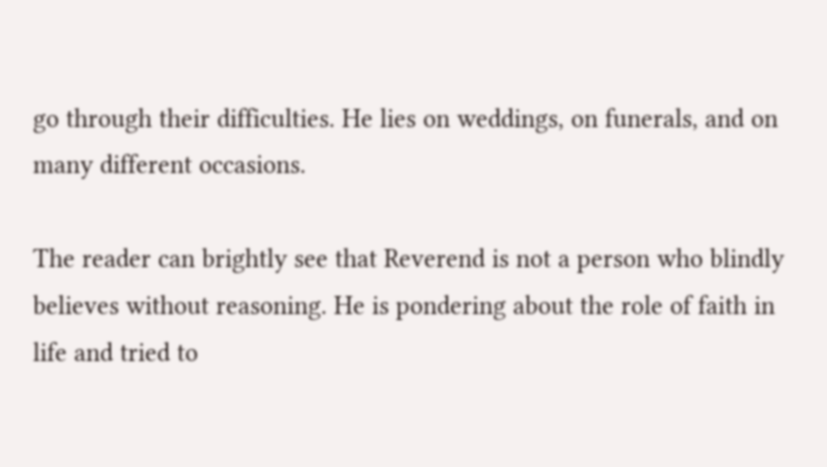go through their difficulties. He lies on weddings, on funerals, and on many different occasions.

The reader can brightly see that Reverend is not a person who blindly believes without reasoning. He is pondering about the role of faith in life and tried to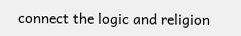connect the logic and religion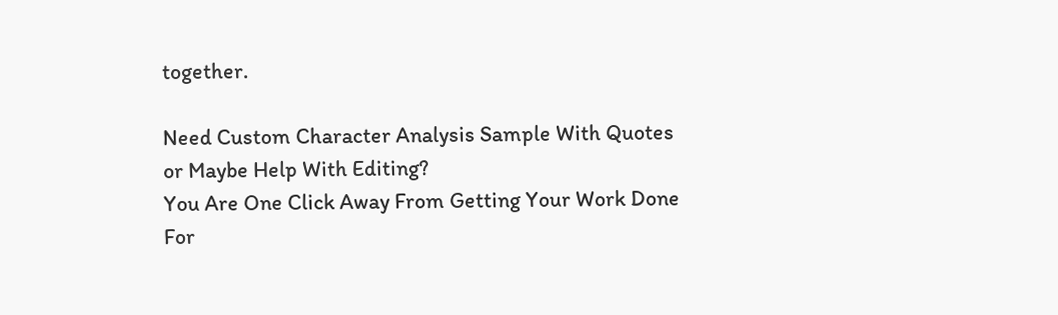together.

Need Custom Character Analysis Sample With Quotes
or Maybe Help With Editing?
You Are One Click Away From Getting Your Work Done
For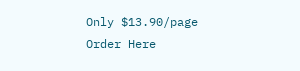Only $13.90/page
Order Here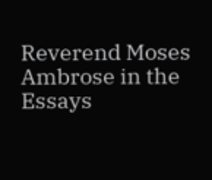Reverend Moses Ambrose in the Essays